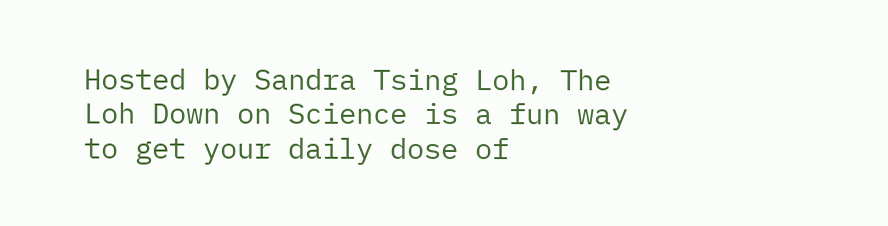Hosted by Sandra Tsing Loh, The Loh Down on Science is a fun way to get your daily dose of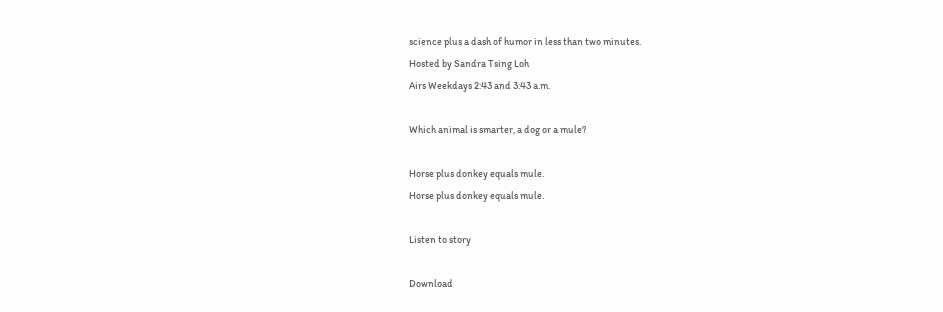science plus a dash of humor in less than two minutes.
Hosted by Sandra Tsing Loh
Airs Weekdays 2:43 and 3:43 a.m.

Which animal is smarter, a dog or a mule?

Horse plus donkey equals mule.
Horse plus donkey equals mule.

Listen to story

Download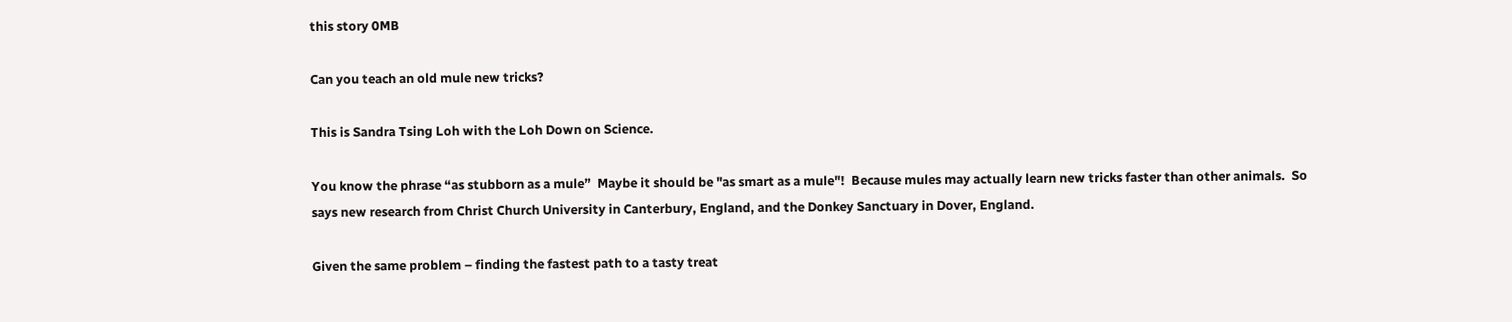this story 0MB

Can you teach an old mule new tricks?

This is Sandra Tsing Loh with the Loh Down on Science.

You know the phrase “as stubborn as a mule”  Maybe it should be "as smart as a mule"!  Because mules may actually learn new tricks faster than other animals.  So says new research from Christ Church University in Canterbury, England, and the Donkey Sanctuary in Dover, England.

Given the same problem – finding the fastest path to a tasty treat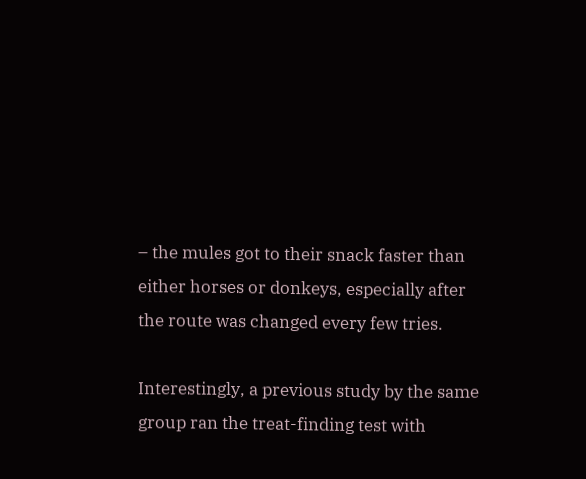– the mules got to their snack faster than either horses or donkeys, especially after the route was changed every few tries.

Interestingly, a previous study by the same group ran the treat-finding test with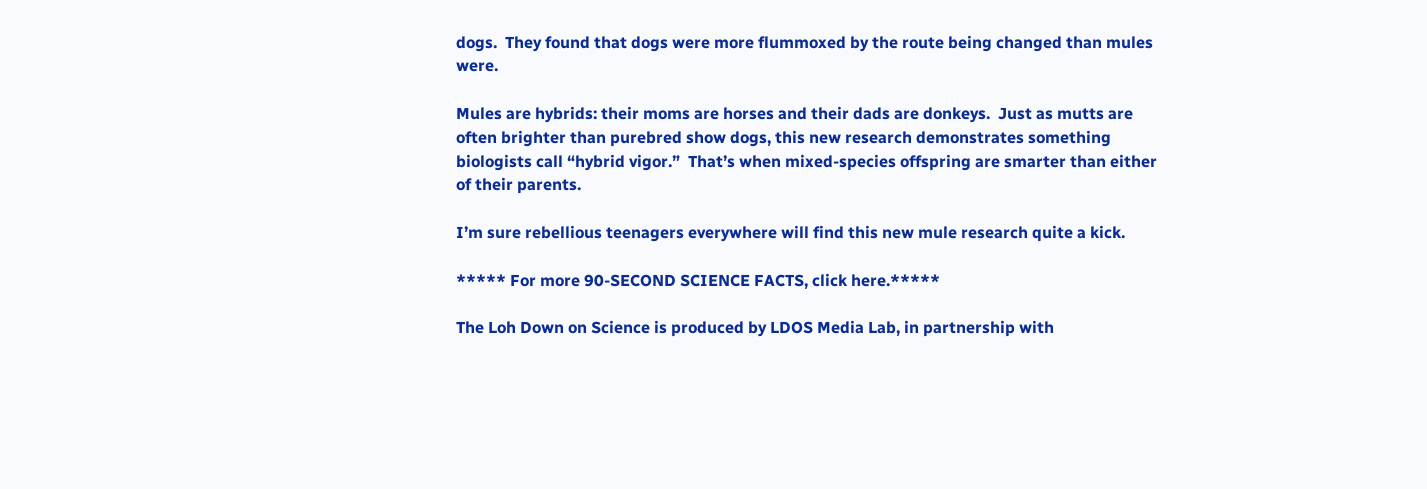dogs.  They found that dogs were more flummoxed by the route being changed than mules were.

Mules are hybrids: their moms are horses and their dads are donkeys.  Just as mutts are often brighter than purebred show dogs, this new research demonstrates something biologists call “hybrid vigor.”  That’s when mixed-species offspring are smarter than either of their parents.

I’m sure rebellious teenagers everywhere will find this new mule research quite a kick.

***** For more 90-SECOND SCIENCE FACTS, click here.*****

The Loh Down on Science is produced by LDOS Media Lab, in partnership with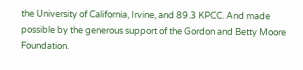the University of California, Irvine, and 89.3 KPCC. And made possible by the generous support of the Gordon and Betty Moore Foundation.